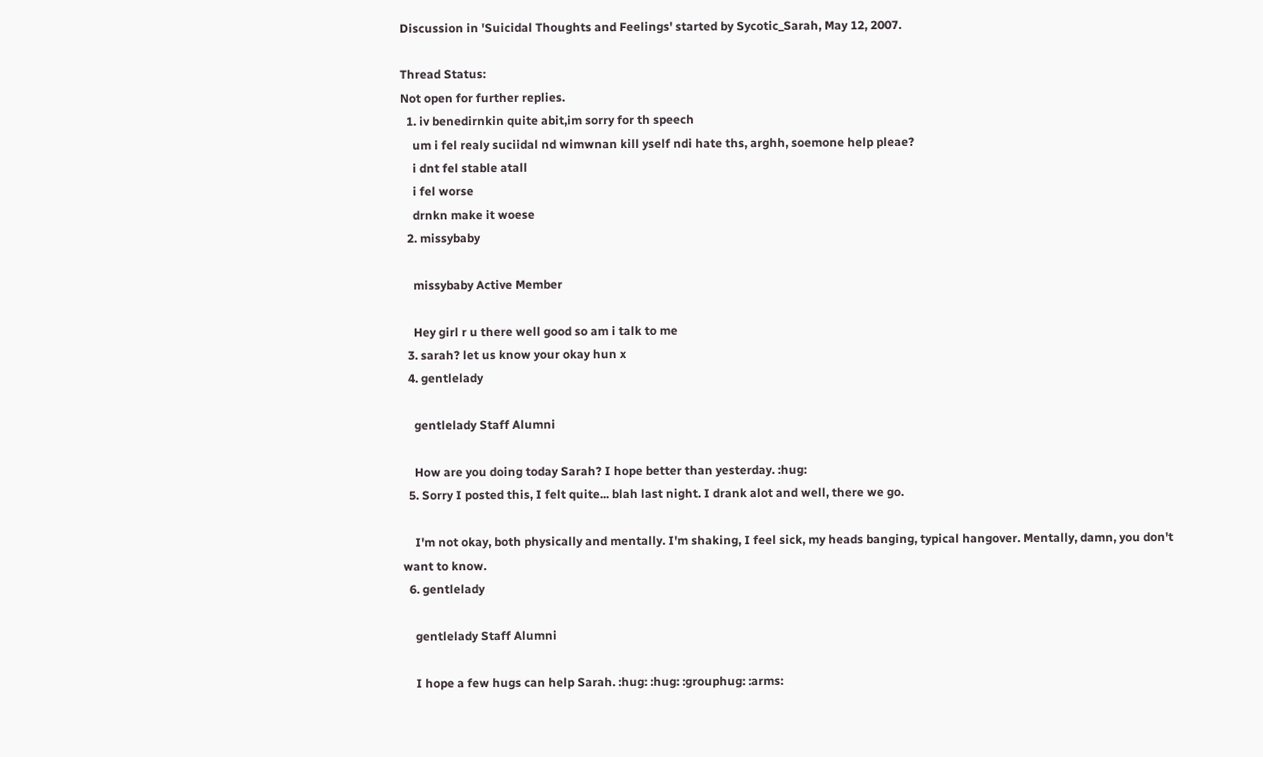Discussion in 'Suicidal Thoughts and Feelings' started by Sycotic_Sarah, May 12, 2007.

Thread Status:
Not open for further replies.
  1. iv benedirnkin quite abit,im sorry for th speech
    um i fel realy suciidal nd wimwnan kill yself ndi hate ths, arghh, soemone help pleae?
    i dnt fel stable atall
    i fel worse
    drnkn make it woese
  2. missybaby

    missybaby Active Member

    Hey girl r u there well good so am i talk to me
  3. sarah? let us know your okay hun x
  4. gentlelady

    gentlelady Staff Alumni

    How are you doing today Sarah? I hope better than yesterday. :hug:
  5. Sorry I posted this, I felt quite... blah last night. I drank alot and well, there we go.

    I'm not okay, both physically and mentally. I'm shaking, I feel sick, my heads banging, typical hangover. Mentally, damn, you don't want to know.
  6. gentlelady

    gentlelady Staff Alumni

    I hope a few hugs can help Sarah. :hug: :hug: :grouphug: :arms: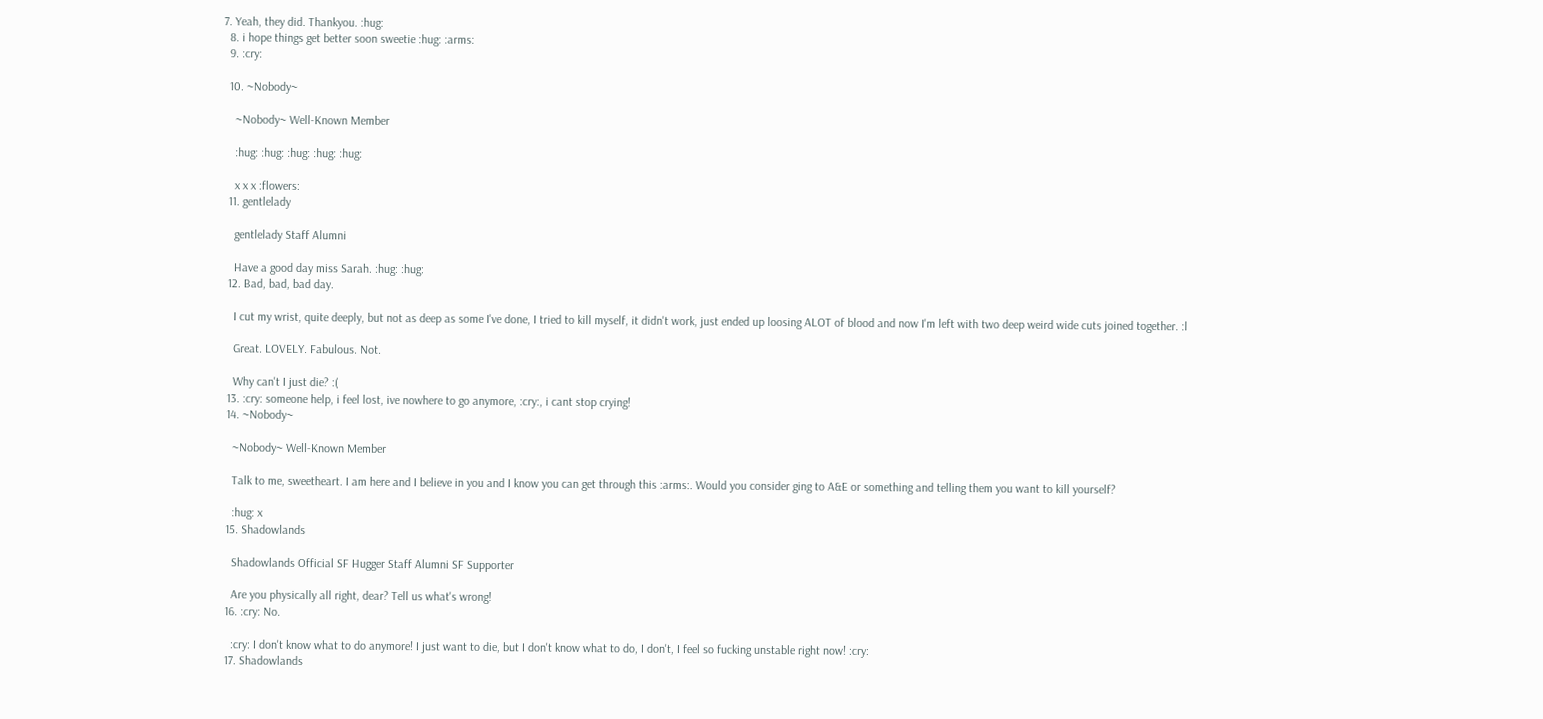7. Yeah, they did. Thankyou. :hug:
  8. i hope things get better soon sweetie :hug: :arms:
  9. :cry:

  10. ~Nobody~

    ~Nobody~ Well-Known Member

    :hug: :hug: :hug: :hug: :hug:

    x x x :flowers:
  11. gentlelady

    gentlelady Staff Alumni

    Have a good day miss Sarah. :hug: :hug:
  12. Bad, bad, bad day.

    I cut my wrist, quite deeply, but not as deep as some I've done, I tried to kill myself, it didn't work, just ended up loosing ALOT of blood and now I'm left with two deep weird wide cuts joined together. :l

    Great. LOVELY. Fabulous. Not.

    Why can't I just die? :(
  13. :cry: someone help, i feel lost, ive nowhere to go anymore, :cry:, i cant stop crying!
  14. ~Nobody~

    ~Nobody~ Well-Known Member

    Talk to me, sweetheart. I am here and I believe in you and I know you can get through this :arms:. Would you consider ging to A&E or something and telling them you want to kill yourself?

    :hug: x
  15. Shadowlands

    Shadowlands Official SF Hugger Staff Alumni SF Supporter

    Are you physically all right, dear? Tell us what's wrong!
  16. :cry: No.

    :cry: I don't know what to do anymore! I just want to die, but I don't know what to do, I don't, I feel so fucking unstable right now! :cry:
  17. Shadowlands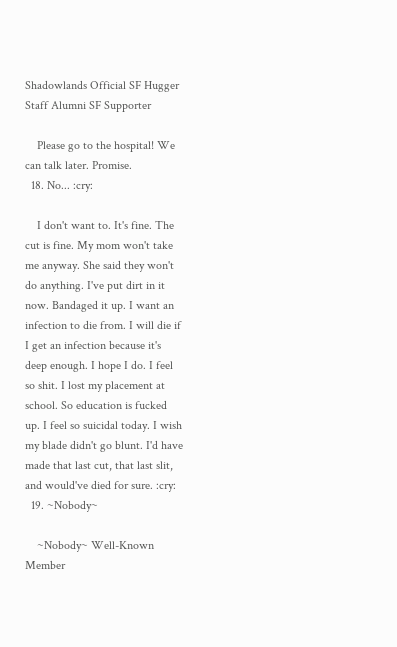Shadowlands Official SF Hugger Staff Alumni SF Supporter

    Please go to the hospital! We can talk later. Promise.
  18. No... :cry:

    I don't want to. It's fine. The cut is fine. My mom won't take me anyway. She said they won't do anything. I've put dirt in it now. Bandaged it up. I want an infection to die from. I will die if I get an infection because it's deep enough. I hope I do. I feel so shit. I lost my placement at school. So education is fucked up. I feel so suicidal today. I wish my blade didn't go blunt. I'd have made that last cut, that last slit, and would've died for sure. :cry:
  19. ~Nobody~

    ~Nobody~ Well-Known Member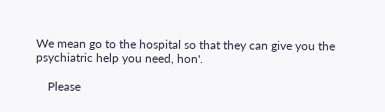We mean go to the hospital so that they can give you the psychiatric help you need, hon'.

    Please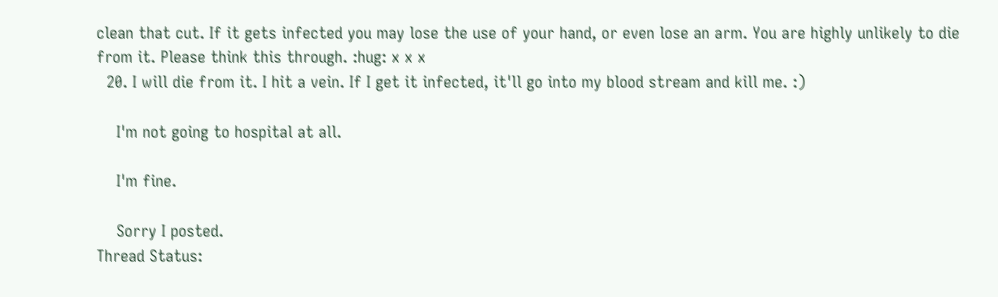clean that cut. If it gets infected you may lose the use of your hand, or even lose an arm. You are highly unlikely to die from it. Please think this through. :hug: x x x
  20. I will die from it. I hit a vein. If I get it infected, it'll go into my blood stream and kill me. :)

    I'm not going to hospital at all.

    I'm fine.

    Sorry I posted.
Thread Status: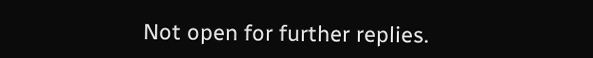Not open for further replies.